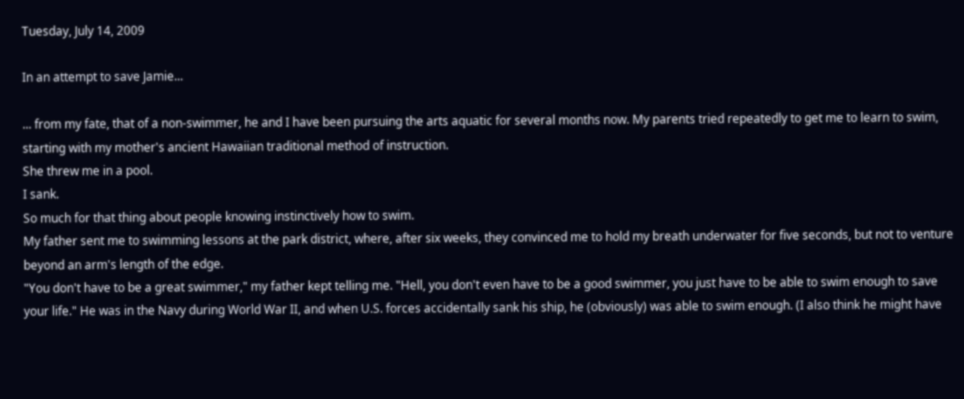Tuesday, July 14, 2009

In an attempt to save Jamie...

... from my fate, that of a non-swimmer, he and I have been pursuing the arts aquatic for several months now. My parents tried repeatedly to get me to learn to swim, starting with my mother's ancient Hawaiian traditional method of instruction.
She threw me in a pool.
I sank.
So much for that thing about people knowing instinctively how to swim.
My father sent me to swimming lessons at the park district, where, after six weeks, they convinced me to hold my breath underwater for five seconds, but not to venture beyond an arm's length of the edge.
"You don't have to be a great swimmer," my father kept telling me. "Hell, you don't even have to be a good swimmer, you just have to be able to swim enough to save your life." He was in the Navy during World War II, and when U.S. forces accidentally sank his ship, he (obviously) was able to swim enough. (I also think he might have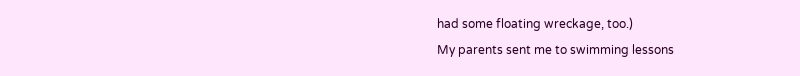had some floating wreckage, too.)
My parents sent me to swimming lessons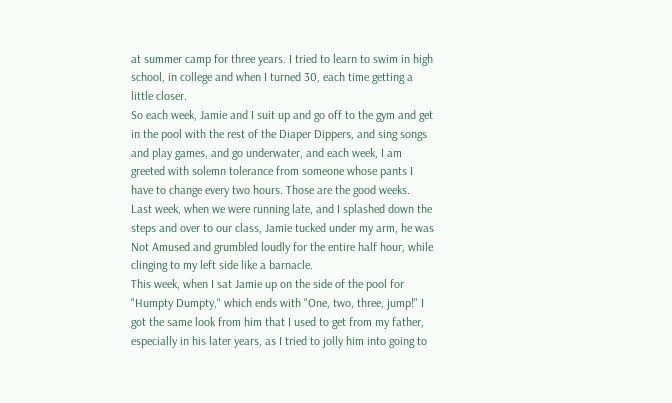at summer camp for three years. I tried to learn to swim in high school, in college and when I turned 30, each time getting a little closer.
So each week, Jamie and I suit up and go off to the gym and get in the pool with the rest of the Diaper Dippers, and sing songs and play games, and go underwater, and each week, I am greeted with solemn tolerance from someone whose pants I have to change every two hours. Those are the good weeks.
Last week, when we were running late, and I splashed down the steps and over to our class, Jamie tucked under my arm, he was Not Amused and grumbled loudly for the entire half hour, while clinging to my left side like a barnacle.
This week, when I sat Jamie up on the side of the pool for "Humpty Dumpty," which ends with "One, two, three, jump!" I got the same look from him that I used to get from my father, especially in his later years, as I tried to jolly him into going to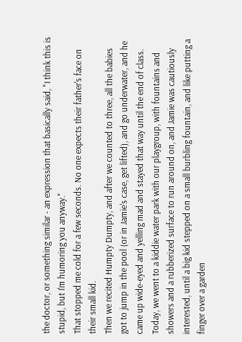the doctor, or something similar - an expression that basically said, "I think this is stupid, but I'm humoring you anyway."
That stopped me cold for a few seconds. No one expects their father's face on their small kid.
Then we recited Humpty Dumpty, and after we counted to three, all the babies got to jump in the pool (or in Jamie's case, get lifted), and go underwater, and he came up wide-eyed and yelling mad and stayed that way until the end of class.
Today, we went to a kiddie water park with our playgroup, with fountains and showers and a rubberized surface to run around on, and Jamie was cautiously interested, until a big kid stepped on a small burbling fountain, and like putting a finger over a garden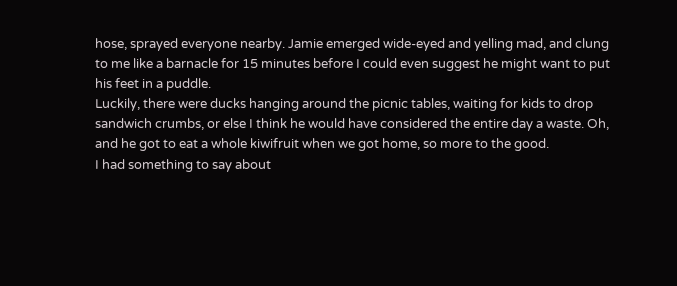hose, sprayed everyone nearby. Jamie emerged wide-eyed and yelling mad, and clung to me like a barnacle for 15 minutes before I could even suggest he might want to put his feet in a puddle.
Luckily, there were ducks hanging around the picnic tables, waiting for kids to drop sandwich crumbs, or else I think he would have considered the entire day a waste. Oh, and he got to eat a whole kiwifruit when we got home, so more to the good.
I had something to say about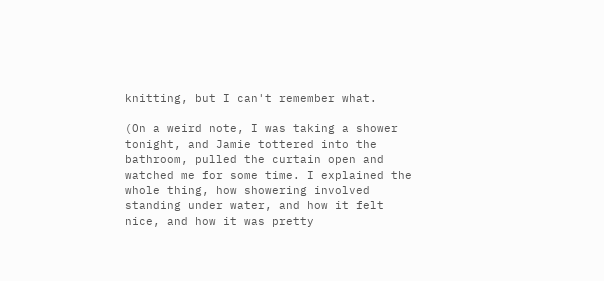knitting, but I can't remember what.

(On a weird note, I was taking a shower tonight, and Jamie tottered into the bathroom, pulled the curtain open and watched me for some time. I explained the whole thing, how showering involved standing under water, and how it felt nice, and how it was pretty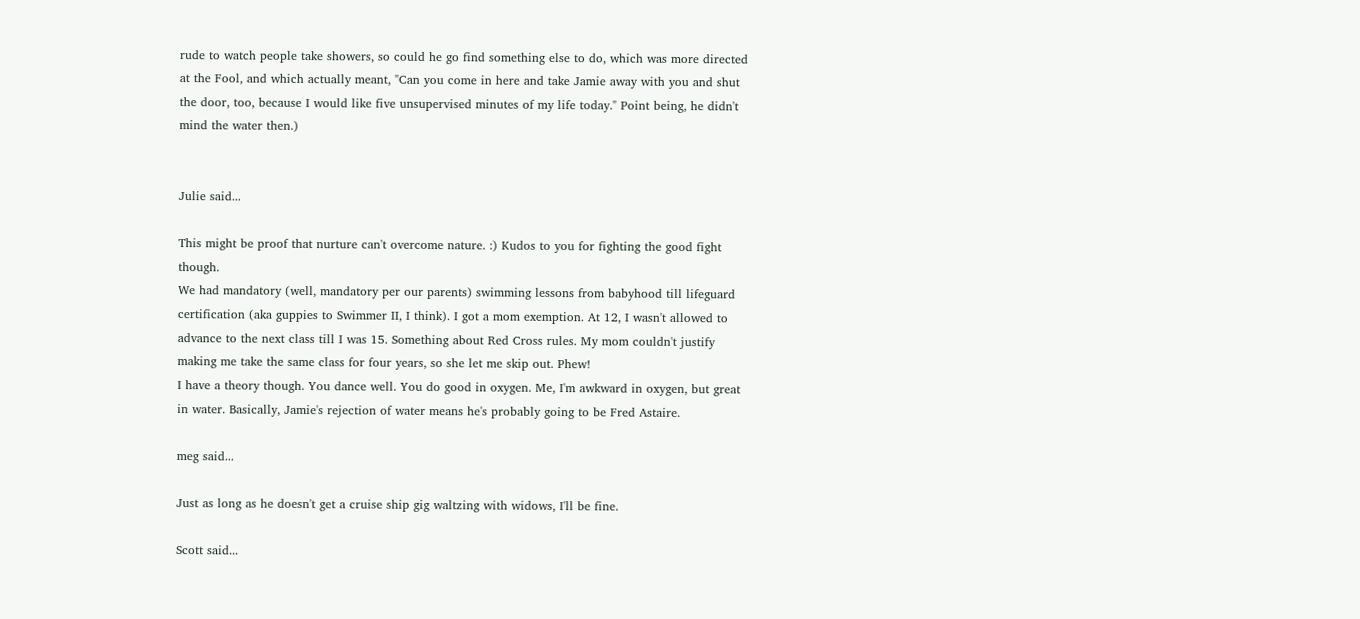rude to watch people take showers, so could he go find something else to do, which was more directed at the Fool, and which actually meant, "Can you come in here and take Jamie away with you and shut the door, too, because I would like five unsupervised minutes of my life today." Point being, he didn't mind the water then.)


Julie said...

This might be proof that nurture can't overcome nature. :) Kudos to you for fighting the good fight though.
We had mandatory (well, mandatory per our parents) swimming lessons from babyhood till lifeguard certification (aka guppies to Swimmer II, I think). I got a mom exemption. At 12, I wasn't allowed to advance to the next class till I was 15. Something about Red Cross rules. My mom couldn't justify making me take the same class for four years, so she let me skip out. Phew!
I have a theory though. You dance well. You do good in oxygen. Me, I'm awkward in oxygen, but great in water. Basically, Jamie's rejection of water means he's probably going to be Fred Astaire.

meg said...

Just as long as he doesn't get a cruise ship gig waltzing with widows, I'll be fine.

Scott said...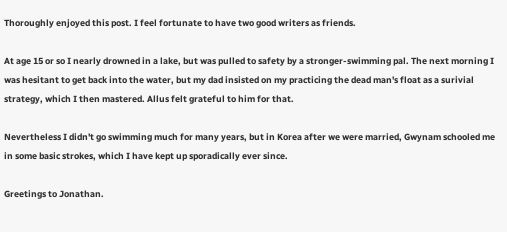Thoroughly enjoyed this post. I feel fortunate to have two good writers as friends.

At age 15 or so I nearly drowned in a lake, but was pulled to safety by a stronger-swimming pal. The next morning I was hesitant to get back into the water, but my dad insisted on my practicing the dead man's float as a surivial strategy, which I then mastered. Allus felt grateful to him for that.

Nevertheless I didn't go swimming much for many years, but in Korea after we were married, Gwynam schooled me in some basic strokes, which I have kept up sporadically ever since.

Greetings to Jonathan.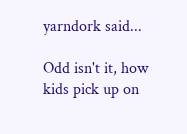yarndork said...

Odd isn't it, how kids pick up on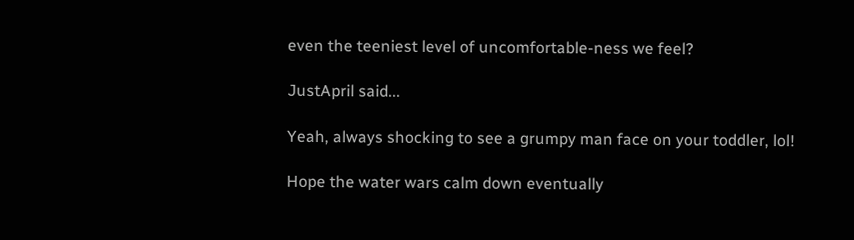even the teeniest level of uncomfortable-ness we feel?

JustApril said...

Yeah, always shocking to see a grumpy man face on your toddler, lol!

Hope the water wars calm down eventually